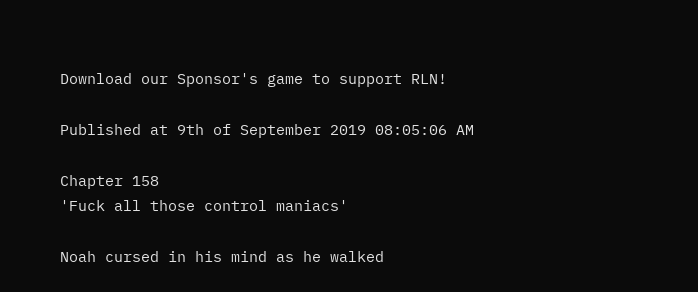Download our Sponsor's game to support RLN!

Published at 9th of September 2019 08:05:06 AM

Chapter 158
'Fuck all those control maniacs'

Noah cursed in his mind as he walked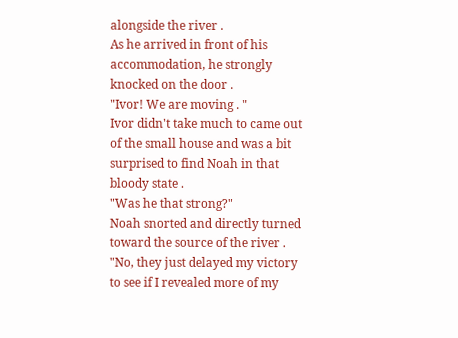alongside the river .
As he arrived in front of his accommodation, he strongly knocked on the door .
"Ivor! We are moving . "
Ivor didn't take much to came out of the small house and was a bit surprised to find Noah in that bloody state .
"Was he that strong?"
Noah snorted and directly turned toward the source of the river .
"No, they just delayed my victory to see if I revealed more of my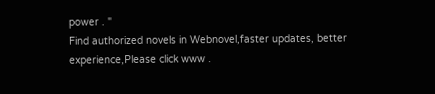power . "
Find authorized novels in Webnovel,faster updates, better experience,Please click www .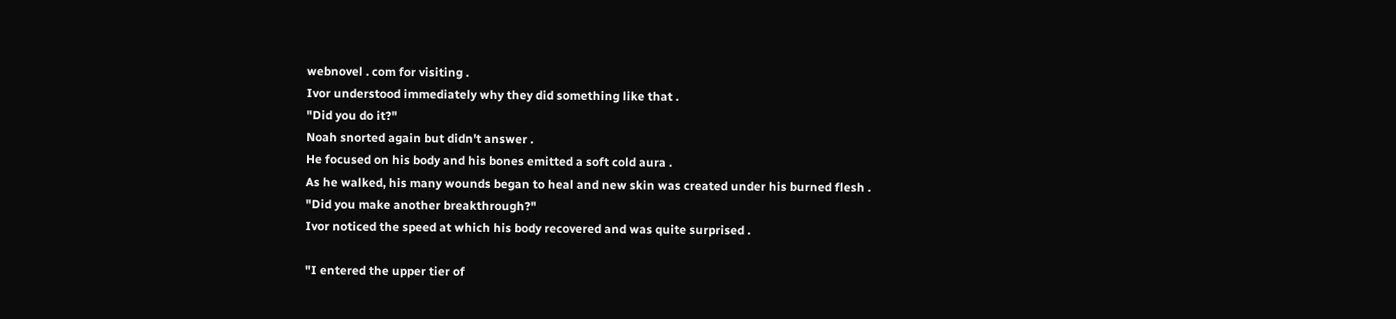webnovel . com for visiting .
Ivor understood immediately why they did something like that .
"Did you do it?"
Noah snorted again but didn't answer .
He focused on his body and his bones emitted a soft cold aura .
As he walked, his many wounds began to heal and new skin was created under his burned flesh .
"Did you make another breakthrough?"
Ivor noticed the speed at which his body recovered and was quite surprised .

"I entered the upper tier of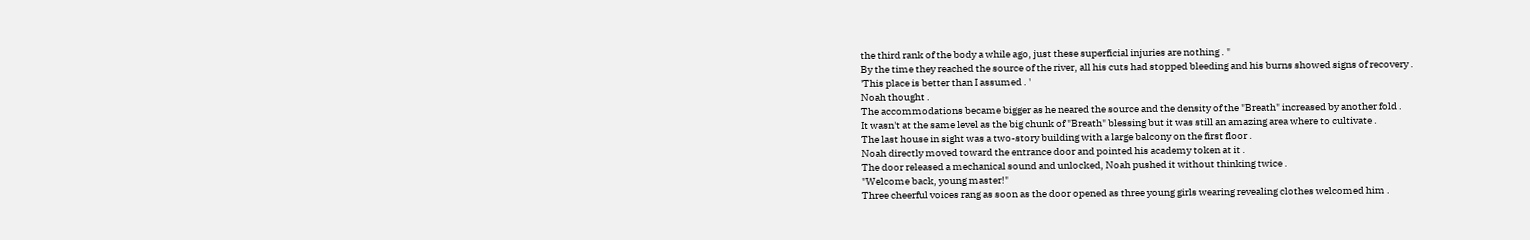the third rank of the body a while ago, just these superficial injuries are nothing . "
By the time they reached the source of the river, all his cuts had stopped bleeding and his burns showed signs of recovery .
'This place is better than I assumed . '
Noah thought .
The accommodations became bigger as he neared the source and the density of the "Breath" increased by another fold .
It wasn't at the same level as the big chunk of "Breath" blessing but it was still an amazing area where to cultivate .
The last house in sight was a two-story building with a large balcony on the first floor .
Noah directly moved toward the entrance door and pointed his academy token at it .
The door released a mechanical sound and unlocked, Noah pushed it without thinking twice .
"Welcome back, young master!"
Three cheerful voices rang as soon as the door opened as three young girls wearing revealing clothes welcomed him .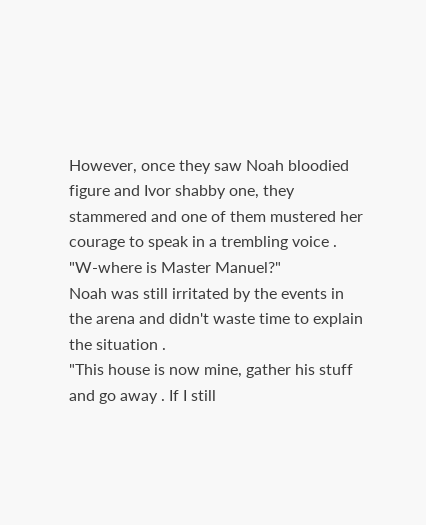However, once they saw Noah bloodied figure and Ivor shabby one, they stammered and one of them mustered her courage to speak in a trembling voice .
"W-where is Master Manuel?"
Noah was still irritated by the events in the arena and didn't waste time to explain the situation .
"This house is now mine, gather his stuff and go away . If I still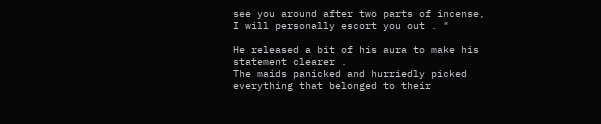see you around after two parts of incense, I will personally escort you out . "

He released a bit of his aura to make his statement clearer .
The maids panicked and hurriedly picked everything that belonged to their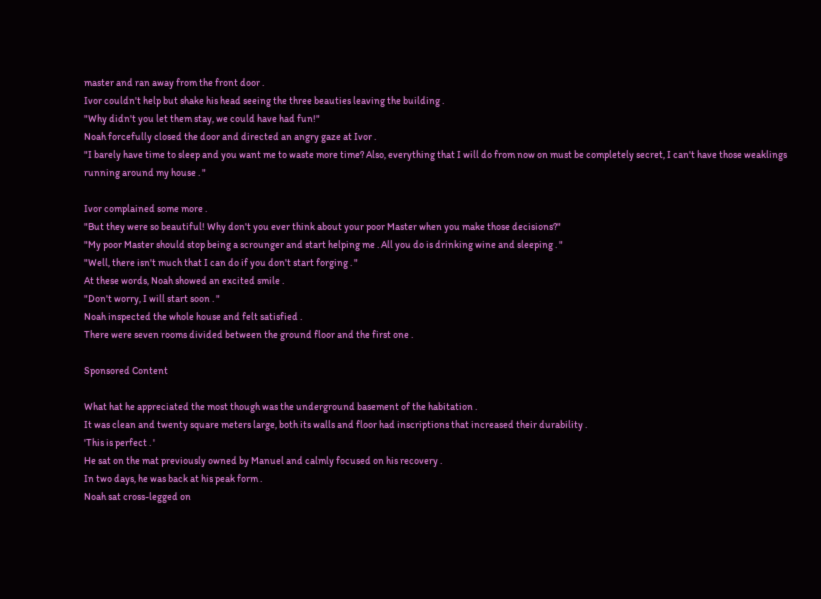master and ran away from the front door .
Ivor couldn't help but shake his head seeing the three beauties leaving the building .
"Why didn't you let them stay, we could have had fun!"
Noah forcefully closed the door and directed an angry gaze at Ivor .
"I barely have time to sleep and you want me to waste more time? Also, everything that I will do from now on must be completely secret, I can't have those weaklings running around my house . "

Ivor complained some more .
"But they were so beautiful! Why don't you ever think about your poor Master when you make those decisions?"
"My poor Master should stop being a scrounger and start helping me . All you do is drinking wine and sleeping . "
"Well, there isn't much that I can do if you don't start forging . "
At these words, Noah showed an excited smile .
"Don't worry, I will start soon . "
Noah inspected the whole house and felt satisfied .
There were seven rooms divided between the ground floor and the first one .

Sponsored Content

What hat he appreciated the most though was the underground basement of the habitation .
It was clean and twenty square meters large, both its walls and floor had inscriptions that increased their durability .
'This is perfect . '
He sat on the mat previously owned by Manuel and calmly focused on his recovery .
In two days, he was back at his peak form .
Noah sat cross-legged on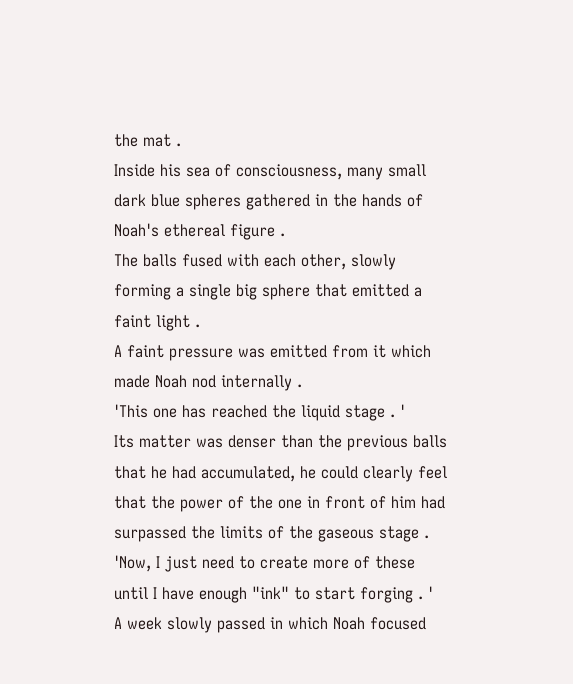the mat .
Inside his sea of consciousness, many small dark blue spheres gathered in the hands of Noah's ethereal figure .
The balls fused with each other, slowly forming a single big sphere that emitted a faint light .
A faint pressure was emitted from it which made Noah nod internally .
'This one has reached the liquid stage . '
Its matter was denser than the previous balls that he had accumulated, he could clearly feel that the power of the one in front of him had surpassed the limits of the gaseous stage .
'Now, I just need to create more of these until I have enough "ink" to start forging . '
A week slowly passed in which Noah focused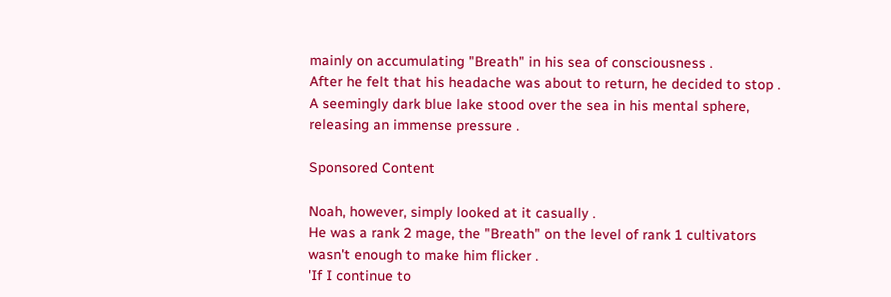mainly on accumulating "Breath" in his sea of consciousness .
After he felt that his headache was about to return, he decided to stop .
A seemingly dark blue lake stood over the sea in his mental sphere, releasing an immense pressure .

Sponsored Content

Noah, however, simply looked at it casually .
He was a rank 2 mage, the "Breath" on the level of rank 1 cultivators wasn't enough to make him flicker .
'If I continue to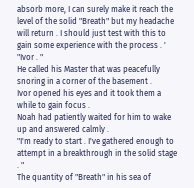absorb more, I can surely make it reach the level of the solid "Breath" but my headache will return . I should just test with this to gain some experience with the process . '
"Ivor . "
He called his Master that was peacefully snoring in a corner of the basement .
Ivor opened his eyes and it took them a while to gain focus .
Noah had patiently waited for him to wake up and answered calmly .
"I'm ready to start . I've gathered enough to attempt in a breakthrough in the solid stage . "
The quantity of "Breath" in his sea of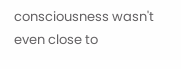consciousness wasn't even close to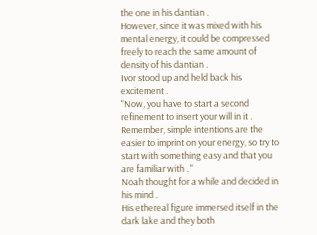the one in his dantian .
However, since it was mixed with his mental energy, it could be compressed freely to reach the same amount of density of his dantian .
Ivor stood up and held back his excitement .
"Now, you have to start a second refinement to insert your will in it . Remember, simple intentions are the easier to imprint on your energy, so try to start with something easy and that you are familiar with . "
Noah thought for a while and decided in his mind .
His ethereal figure immersed itself in the dark lake and they both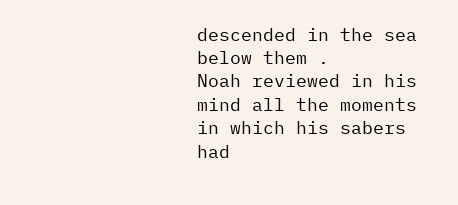descended in the sea below them .
Noah reviewed in his mind all the moments in which his sabers had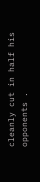cleanly cut in half his opponents .